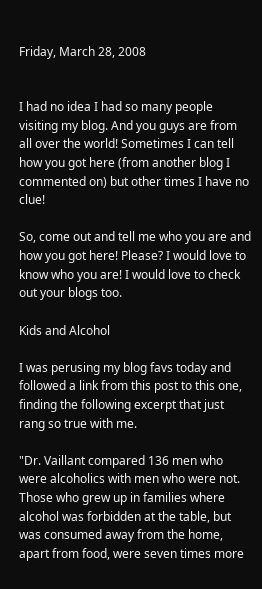Friday, March 28, 2008


I had no idea I had so many people visiting my blog. And you guys are from all over the world! Sometimes I can tell how you got here (from another blog I commented on) but other times I have no clue!

So, come out and tell me who you are and how you got here! Please? I would love to know who you are! I would love to check out your blogs too.

Kids and Alcohol

I was perusing my blog favs today and followed a link from this post to this one, finding the following excerpt that just rang so true with me.

"Dr. Vaillant compared 136 men who were alcoholics with men who were not. Those who grew up in families where alcohol was forbidden at the table, but was consumed away from the home, apart from food, were seven times more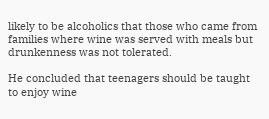likely to be alcoholics that those who came from families where wine was served with meals but drunkenness was not tolerated.

He concluded that teenagers should be taught to enjoy wine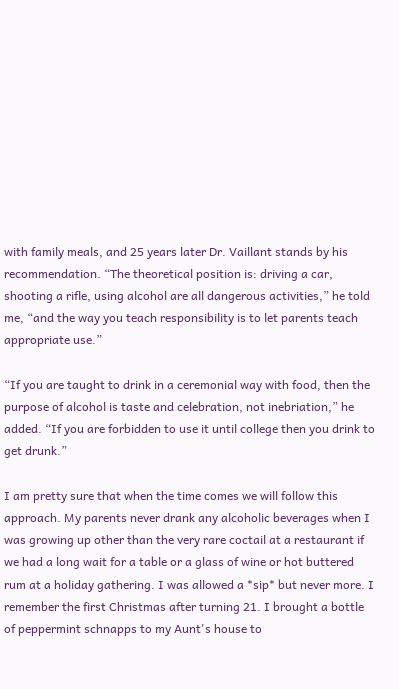with family meals, and 25 years later Dr. Vaillant stands by his recommendation. “The theoretical position is: driving a car, shooting a rifle, using alcohol are all dangerous activities,” he told me, “and the way you teach responsibility is to let parents teach appropriate use.”

“If you are taught to drink in a ceremonial way with food, then the purpose of alcohol is taste and celebration, not inebriation,” he added. “If you are forbidden to use it until college then you drink to get drunk.”

I am pretty sure that when the time comes we will follow this approach. My parents never drank any alcoholic beverages when I was growing up other than the very rare coctail at a restaurant if we had a long wait for a table or a glass of wine or hot buttered rum at a holiday gathering. I was allowed a *sip* but never more. I remember the first Christmas after turning 21. I brought a bottle of peppermint schnapps to my Aunt's house to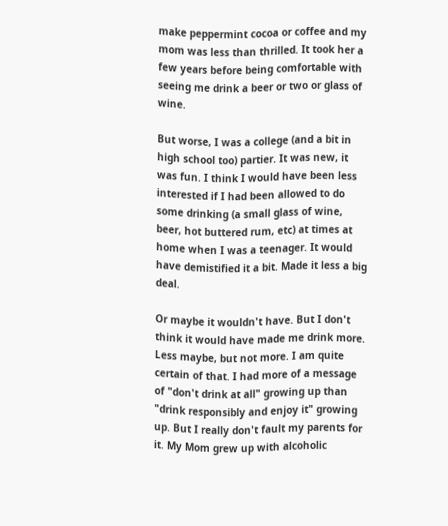make peppermint cocoa or coffee and my mom was less than thrilled. It took her a few years before being comfortable with seeing me drink a beer or two or glass of wine.

But worse, I was a college (and a bit in high school too) partier. It was new, it was fun. I think I would have been less interested if I had been allowed to do some drinking (a small glass of wine, beer, hot buttered rum, etc) at times at home when I was a teenager. It would have demistified it a bit. Made it less a big deal.

Or maybe it wouldn't have. But I don't think it would have made me drink more. Less maybe, but not more. I am quite certain of that. I had more of a message of "don't drink at all" growing up than "drink responsibly and enjoy it" growing up. But I really don't fault my parents for it. My Mom grew up with alcoholic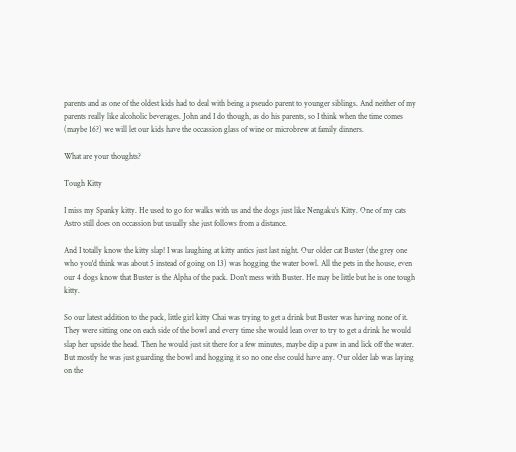parents and as one of the oldest kids had to deal with being a pseudo parent to younger siblings. And neither of my parents really like alcoholic beverages. John and I do though, as do his parents, so I think when the time comes (maybe 16?) we will let our kids have the occassion glass of wine or microbrew at family dinners.

What are your thoughts?

Tough Kitty

I miss my Spanky kitty. He used to go for walks with us and the dogs just like Nengaku's Kitty. One of my cats Astro still does on occassion but usually she just follows from a distance.

And I totally know the kitty slap! I was laughing at kitty antics just last night. Our older cat Buster (the grey one who you'd think was about 5 instead of going on 13) was hogging the water bowl. All the pets in the house, even our 4 dogs know that Buster is the Alpha of the pack. Don't mess with Buster. He may be little but he is one tough kitty.

So our latest addition to the pack, little girl kitty Chai was trying to get a drink but Buster was having none of it. They were sitting one on each side of the bowl and every time she would lean over to try to get a drink he would slap her upside the head. Then he would just sit there for a few minutes, maybe dip a paw in and lick off the water. But mostly he was just guarding the bowl and hogging it so no one else could have any. Our older lab was laying on the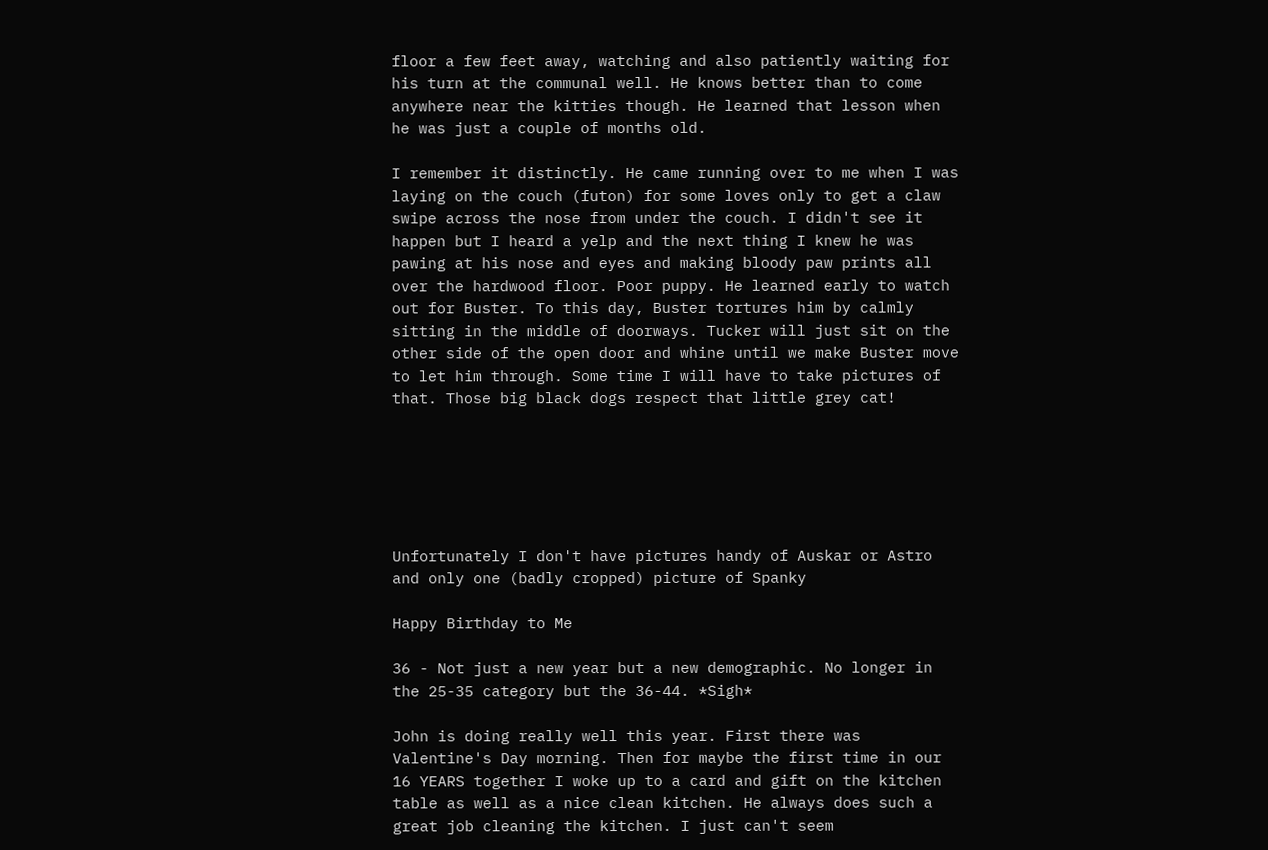floor a few feet away, watching and also patiently waiting for his turn at the communal well. He knows better than to come anywhere near the kitties though. He learned that lesson when he was just a couple of months old.

I remember it distinctly. He came running over to me when I was laying on the couch (futon) for some loves only to get a claw swipe across the nose from under the couch. I didn't see it happen but I heard a yelp and the next thing I knew he was pawing at his nose and eyes and making bloody paw prints all over the hardwood floor. Poor puppy. He learned early to watch out for Buster. To this day, Buster tortures him by calmly sitting in the middle of doorways. Tucker will just sit on the other side of the open door and whine until we make Buster move to let him through. Some time I will have to take pictures of that. Those big black dogs respect that little grey cat!






Unfortunately I don't have pictures handy of Auskar or Astro and only one (badly cropped) picture of Spanky

Happy Birthday to Me

36 - Not just a new year but a new demographic. No longer in the 25-35 category but the 36-44. *Sigh*

John is doing really well this year. First there was Valentine's Day morning. Then for maybe the first time in our 16 YEARS together I woke up to a card and gift on the kitchen table as well as a nice clean kitchen. He always does such a great job cleaning the kitchen. I just can't seem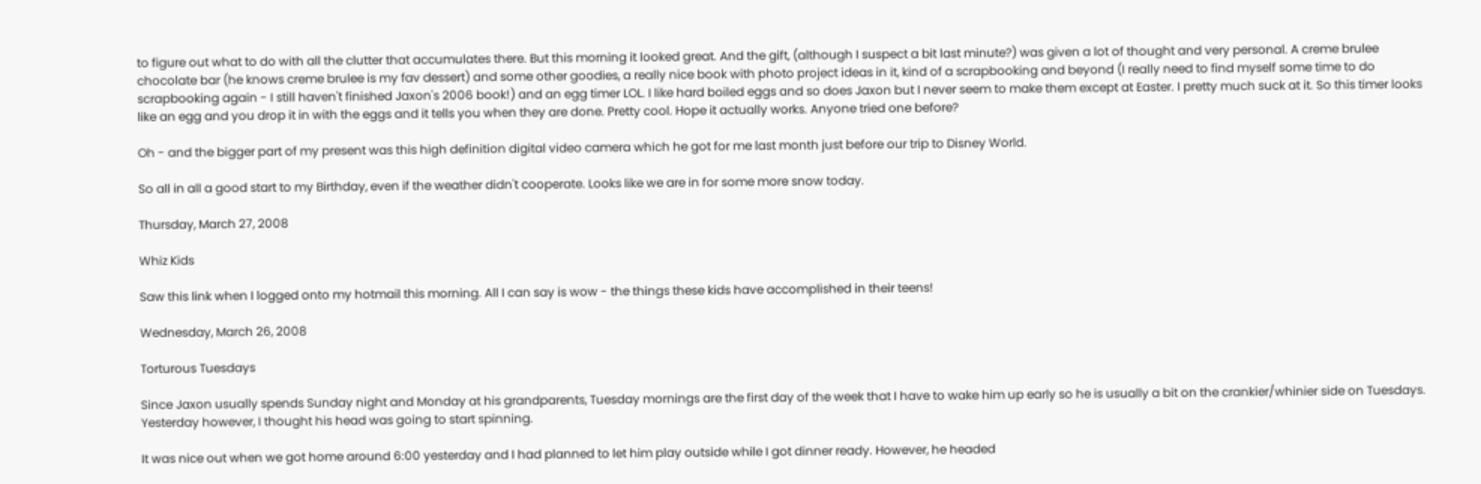to figure out what to do with all the clutter that accumulates there. But this morning it looked great. And the gift, (although I suspect a bit last minute?) was given a lot of thought and very personal. A creme brulee chocolate bar (he knows creme brulee is my fav dessert) and some other goodies, a really nice book with photo project ideas in it, kind of a scrapbooking and beyond (I really need to find myself some time to do scrapbooking again - I still haven't finished Jaxon's 2006 book!) and an egg timer LOL. I like hard boiled eggs and so does Jaxon but I never seem to make them except at Easter. I pretty much suck at it. So this timer looks like an egg and you drop it in with the eggs and it tells you when they are done. Pretty cool. Hope it actually works. Anyone tried one before?

Oh - and the bigger part of my present was this high definition digital video camera which he got for me last month just before our trip to Disney World.

So all in all a good start to my Birthday, even if the weather didn't cooperate. Looks like we are in for some more snow today.

Thursday, March 27, 2008

Whiz Kids

Saw this link when I logged onto my hotmail this morning. All I can say is wow - the things these kids have accomplished in their teens!

Wednesday, March 26, 2008

Torturous Tuesdays

Since Jaxon usually spends Sunday night and Monday at his grandparents, Tuesday mornings are the first day of the week that I have to wake him up early so he is usually a bit on the crankier/whinier side on Tuesdays. Yesterday however, I thought his head was going to start spinning.

It was nice out when we got home around 6:00 yesterday and I had planned to let him play outside while I got dinner ready. However, he headed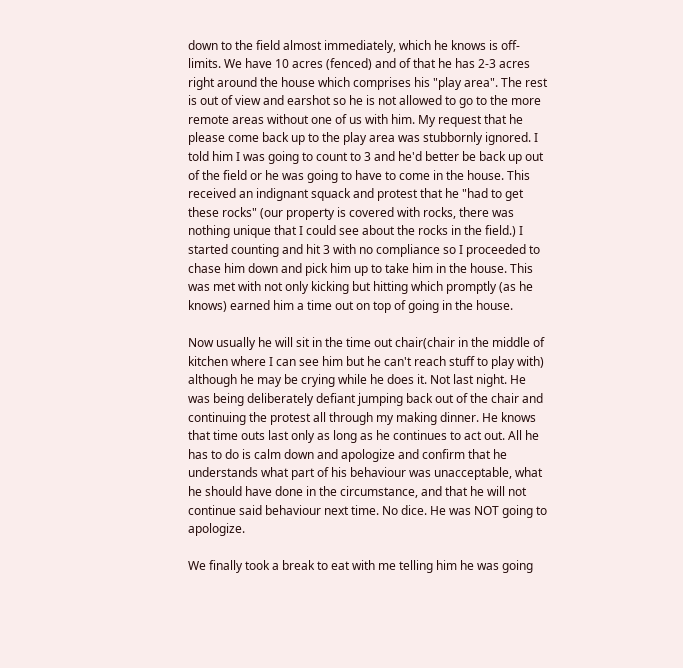down to the field almost immediately, which he knows is off-limits. We have 10 acres (fenced) and of that he has 2-3 acres right around the house which comprises his "play area". The rest is out of view and earshot so he is not allowed to go to the more remote areas without one of us with him. My request that he please come back up to the play area was stubbornly ignored. I told him I was going to count to 3 and he'd better be back up out of the field or he was going to have to come in the house. This received an indignant squack and protest that he "had to get these rocks" (our property is covered with rocks, there was nothing unique that I could see about the rocks in the field.) I started counting and hit 3 with no compliance so I proceeded to chase him down and pick him up to take him in the house. This was met with not only kicking but hitting which promptly (as he knows) earned him a time out on top of going in the house.

Now usually he will sit in the time out chair(chair in the middle of kitchen where I can see him but he can't reach stuff to play with) although he may be crying while he does it. Not last night. He was being deliberately defiant jumping back out of the chair and continuing the protest all through my making dinner. He knows that time outs last only as long as he continues to act out. All he has to do is calm down and apologize and confirm that he understands what part of his behaviour was unacceptable, what he should have done in the circumstance, and that he will not continue said behaviour next time. No dice. He was NOT going to apologize.

We finally took a break to eat with me telling him he was going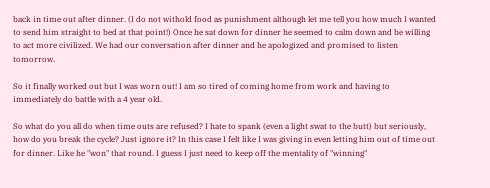back in time out after dinner. (I do not withold food as punishment although let me tell you how much I wanted to send him straight to bed at that point!) Once he sat down for dinner he seemed to calm down and be willing to act more civilized. We had our conversation after dinner and he apologized and promised to listen tomorrow.

So it finally worked out but I was worn out! I am so tired of coming home from work and having to immediately do battle with a 4 year old.

So what do you all do when time outs are refused? I hate to spank (even a light swat to the butt) but seriously, how do you break the cycle? Just ignore it? In this case I felt like I was giving in even letting him out of time out for dinner. Like he "won" that round. I guess I just need to keep off the mentality of "winning"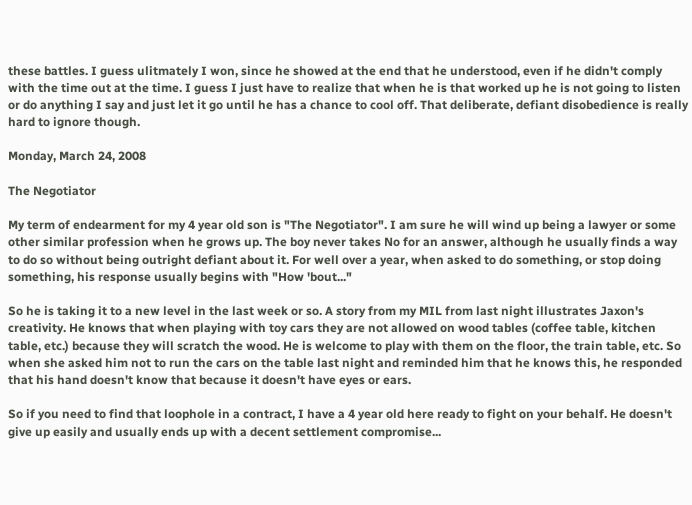these battles. I guess ulitmately I won, since he showed at the end that he understood, even if he didn't comply with the time out at the time. I guess I just have to realize that when he is that worked up he is not going to listen or do anything I say and just let it go until he has a chance to cool off. That deliberate, defiant disobedience is really hard to ignore though.

Monday, March 24, 2008

The Negotiator

My term of endearment for my 4 year old son is "The Negotiator". I am sure he will wind up being a lawyer or some other similar profession when he grows up. The boy never takes No for an answer, although he usually finds a way to do so without being outright defiant about it. For well over a year, when asked to do something, or stop doing something, his response usually begins with "How 'bout..."

So he is taking it to a new level in the last week or so. A story from my MIL from last night illustrates Jaxon's creativity. He knows that when playing with toy cars they are not allowed on wood tables (coffee table, kitchen table, etc.) because they will scratch the wood. He is welcome to play with them on the floor, the train table, etc. So when she asked him not to run the cars on the table last night and reminded him that he knows this, he responded that his hand doesn't know that because it doesn't have eyes or ears.

So if you need to find that loophole in a contract, I have a 4 year old here ready to fight on your behalf. He doesn't give up easily and usually ends up with a decent settlement compromise...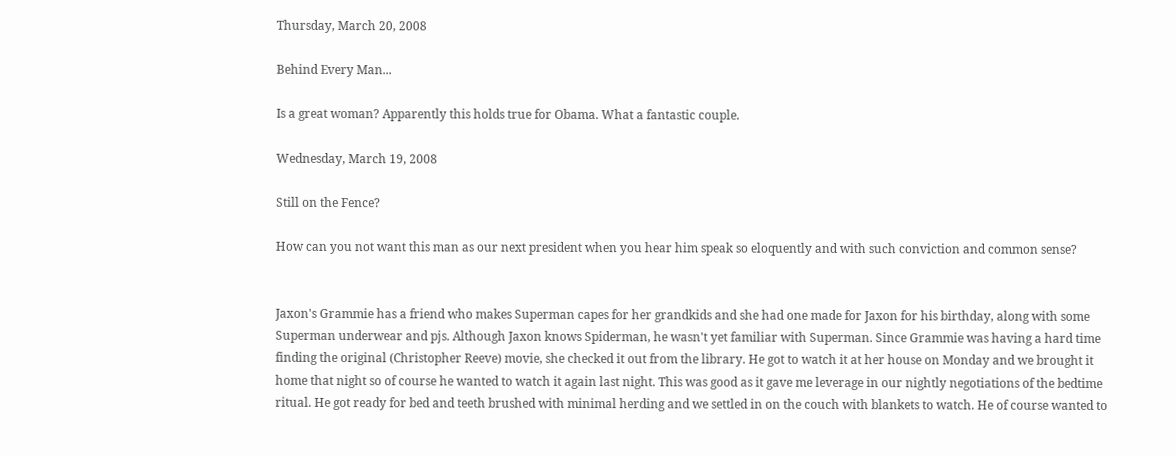Thursday, March 20, 2008

Behind Every Man...

Is a great woman? Apparently this holds true for Obama. What a fantastic couple.

Wednesday, March 19, 2008

Still on the Fence?

How can you not want this man as our next president when you hear him speak so eloquently and with such conviction and common sense?


Jaxon's Grammie has a friend who makes Superman capes for her grandkids and she had one made for Jaxon for his birthday, along with some Superman underwear and pjs. Although Jaxon knows Spiderman, he wasn't yet familiar with Superman. Since Grammie was having a hard time finding the original (Christopher Reeve) movie, she checked it out from the library. He got to watch it at her house on Monday and we brought it home that night so of course he wanted to watch it again last night. This was good as it gave me leverage in our nightly negotiations of the bedtime ritual. He got ready for bed and teeth brushed with minimal herding and we settled in on the couch with blankets to watch. He of course wanted to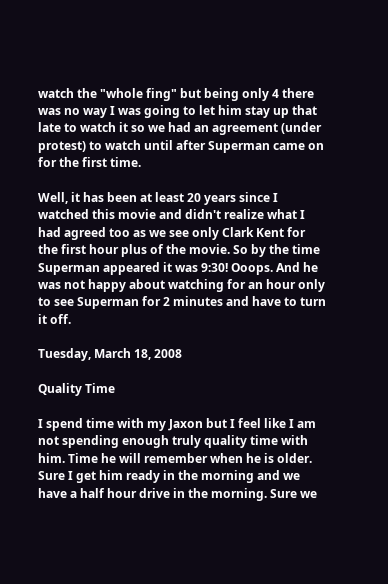watch the "whole fing" but being only 4 there was no way I was going to let him stay up that late to watch it so we had an agreement (under protest) to watch until after Superman came on for the first time.

Well, it has been at least 20 years since I watched this movie and didn't realize what I had agreed too as we see only Clark Kent for the first hour plus of the movie. So by the time Superman appeared it was 9:30! Ooops. And he was not happy about watching for an hour only to see Superman for 2 minutes and have to turn it off.

Tuesday, March 18, 2008

Quality Time

I spend time with my Jaxon but I feel like I am not spending enough truly quality time with him. Time he will remember when he is older. Sure I get him ready in the morning and we have a half hour drive in the morning. Sure we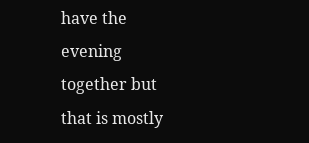have the evening together but that is mostly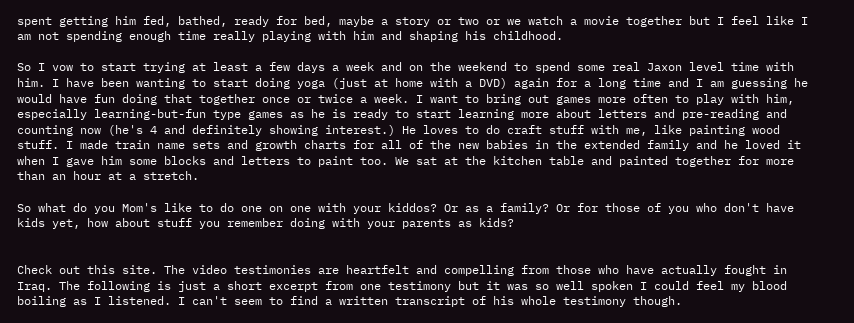spent getting him fed, bathed, ready for bed, maybe a story or two or we watch a movie together but I feel like I am not spending enough time really playing with him and shaping his childhood.

So I vow to start trying at least a few days a week and on the weekend to spend some real Jaxon level time with him. I have been wanting to start doing yoga (just at home with a DVD) again for a long time and I am guessing he would have fun doing that together once or twice a week. I want to bring out games more often to play with him, especially learning-but-fun type games as he is ready to start learning more about letters and pre-reading and counting now (he's 4 and definitely showing interest.) He loves to do craft stuff with me, like painting wood stuff. I made train name sets and growth charts for all of the new babies in the extended family and he loved it when I gave him some blocks and letters to paint too. We sat at the kitchen table and painted together for more than an hour at a stretch.

So what do you Mom's like to do one on one with your kiddos? Or as a family? Or for those of you who don't have kids yet, how about stuff you remember doing with your parents as kids?


Check out this site. The video testimonies are heartfelt and compelling from those who have actually fought in Iraq. The following is just a short excerpt from one testimony but it was so well spoken I could feel my blood boiling as I listened. I can't seem to find a written transcript of his whole testimony though.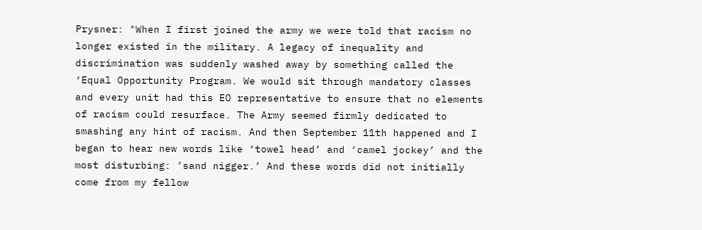Prysner: "When I first joined the army we were told that racism no longer existed in the military. A legacy of inequality and discrimination was suddenly washed away by something called the ‘Equal Opportunity Program. We would sit through mandatory classes and every unit had this EO representative to ensure that no elements of racism could resurface. The Army seemed firmly dedicated to smashing any hint of racism. And then September 11th happened and I began to hear new words like ‘towel head’ and ‘camel jockey’ and the most disturbing: ’sand nigger.’ And these words did not initially come from my fellow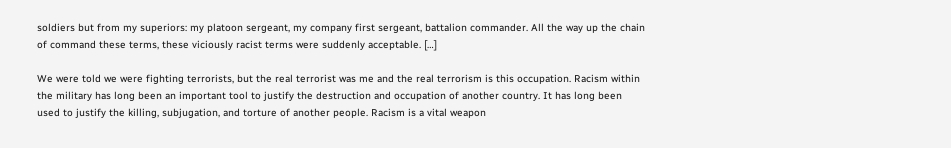soldiers but from my superiors: my platoon sergeant, my company first sergeant, battalion commander. All the way up the chain of command these terms, these viciously racist terms were suddenly acceptable. […]

We were told we were fighting terrorists, but the real terrorist was me and the real terrorism is this occupation. Racism within the military has long been an important tool to justify the destruction and occupation of another country. It has long been used to justify the killing, subjugation, and torture of another people. Racism is a vital weapon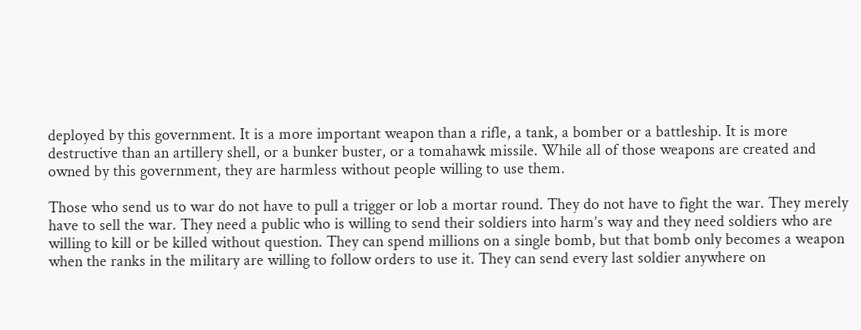deployed by this government. It is a more important weapon than a rifle, a tank, a bomber or a battleship. It is more destructive than an artillery shell, or a bunker buster, or a tomahawk missile. While all of those weapons are created and owned by this government, they are harmless without people willing to use them.

Those who send us to war do not have to pull a trigger or lob a mortar round. They do not have to fight the war. They merely have to sell the war. They need a public who is willing to send their soldiers into harm’s way and they need soldiers who are willing to kill or be killed without question. They can spend millions on a single bomb, but that bomb only becomes a weapon when the ranks in the military are willing to follow orders to use it. They can send every last soldier anywhere on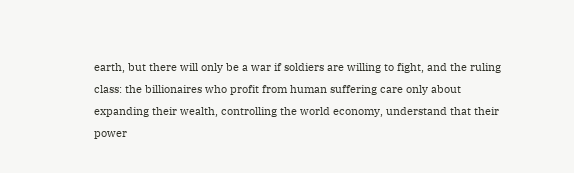earth, but there will only be a war if soldiers are willing to fight, and the ruling class: the billionaires who profit from human suffering care only about expanding their wealth, controlling the world economy, understand that their power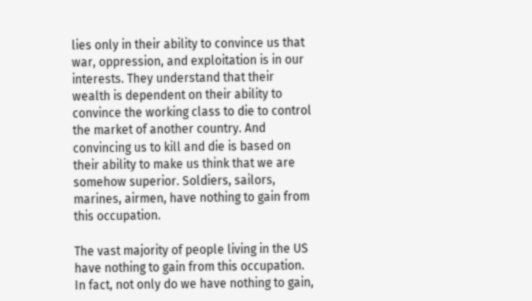lies only in their ability to convince us that war, oppression, and exploitation is in our interests. They understand that their wealth is dependent on their ability to convince the working class to die to control the market of another country. And convincing us to kill and die is based on their ability to make us think that we are somehow superior. Soldiers, sailors, marines, airmen, have nothing to gain from this occupation.

The vast majority of people living in the US have nothing to gain from this occupation. In fact, not only do we have nothing to gain,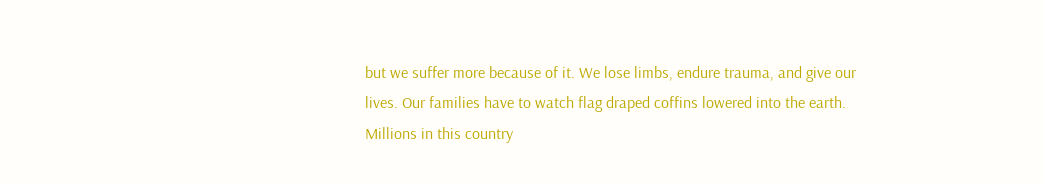but we suffer more because of it. We lose limbs, endure trauma, and give our lives. Our families have to watch flag draped coffins lowered into the earth. Millions in this country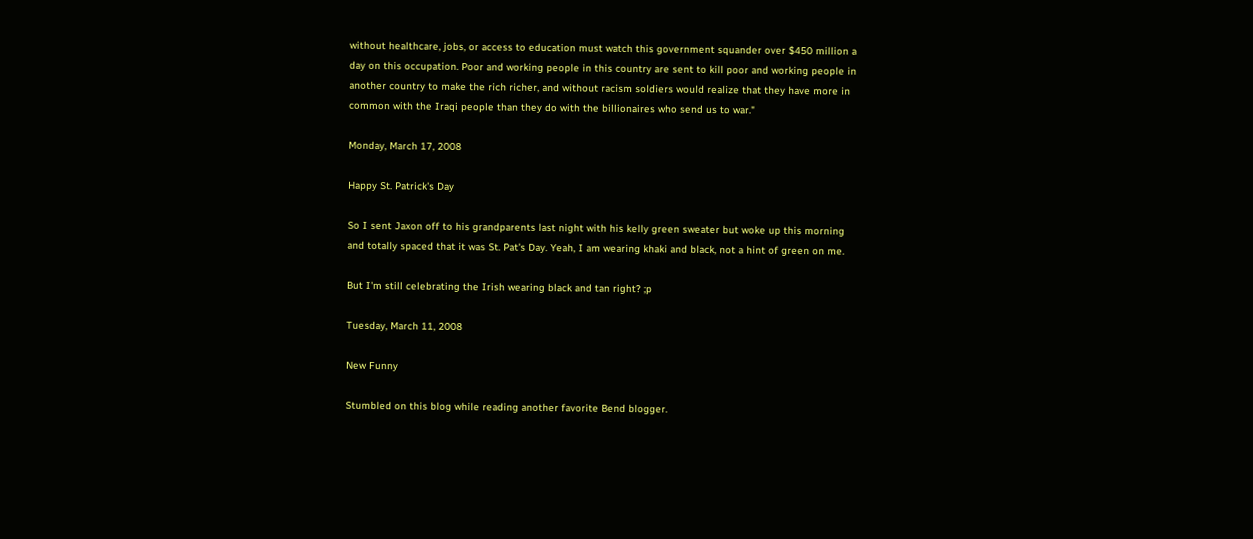without healthcare, jobs, or access to education must watch this government squander over $450 million a day on this occupation. Poor and working people in this country are sent to kill poor and working people in another country to make the rich richer, and without racism soldiers would realize that they have more in common with the Iraqi people than they do with the billionaires who send us to war."

Monday, March 17, 2008

Happy St. Patrick's Day

So I sent Jaxon off to his grandparents last night with his kelly green sweater but woke up this morning and totally spaced that it was St. Pat's Day. Yeah, I am wearing khaki and black, not a hint of green on me.

But I'm still celebrating the Irish wearing black and tan right? ;p

Tuesday, March 11, 2008

New Funny

Stumbled on this blog while reading another favorite Bend blogger.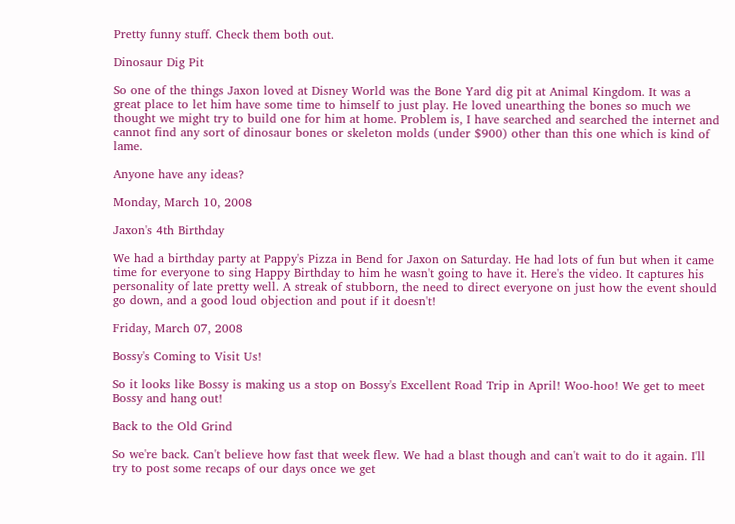Pretty funny stuff. Check them both out.

Dinosaur Dig Pit

So one of the things Jaxon loved at Disney World was the Bone Yard dig pit at Animal Kingdom. It was a great place to let him have some time to himself to just play. He loved unearthing the bones so much we thought we might try to build one for him at home. Problem is, I have searched and searched the internet and cannot find any sort of dinosaur bones or skeleton molds (under $900) other than this one which is kind of lame.

Anyone have any ideas?

Monday, March 10, 2008

Jaxon's 4th Birthday

We had a birthday party at Pappy's Pizza in Bend for Jaxon on Saturday. He had lots of fun but when it came time for everyone to sing Happy Birthday to him he wasn't going to have it. Here's the video. It captures his personality of late pretty well. A streak of stubborn, the need to direct everyone on just how the event should go down, and a good loud objection and pout if it doesn't!

Friday, March 07, 2008

Bossy's Coming to Visit Us!

So it looks like Bossy is making us a stop on Bossy's Excellent Road Trip in April! Woo-hoo! We get to meet Bossy and hang out!

Back to the Old Grind

So we're back. Can't believe how fast that week flew. We had a blast though and can't wait to do it again. I'll try to post some recaps of our days once we get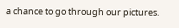a chance to go through our pictures.